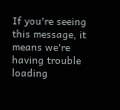If you're seeing this message, it means we're having trouble loading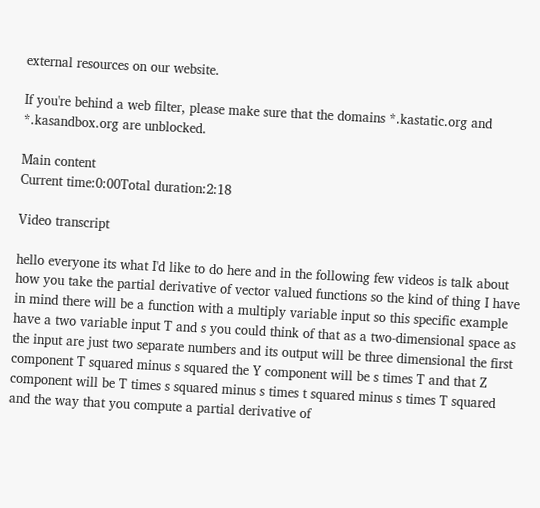external resources on our website.

If you're behind a web filter, please make sure that the domains *.kastatic.org and *.kasandbox.org are unblocked.

Main content
Current time:0:00Total duration:2:18

Video transcript

hello everyone its what I'd like to do here and in the following few videos is talk about how you take the partial derivative of vector valued functions so the kind of thing I have in mind there will be a function with a multiply variable input so this specific example have a two variable input T and s you could think of that as a two-dimensional space as the input are just two separate numbers and its output will be three dimensional the first component T squared minus s squared the Y component will be s times T and that Z component will be T times s squared minus s times t squared minus s times T squared and the way that you compute a partial derivative of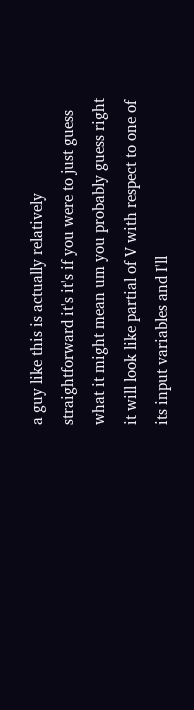a guy like this is actually relatively straightforward it's it's if you were to just guess what it might mean um you probably guess right it will look like partial of V with respect to one of its input variables and I'll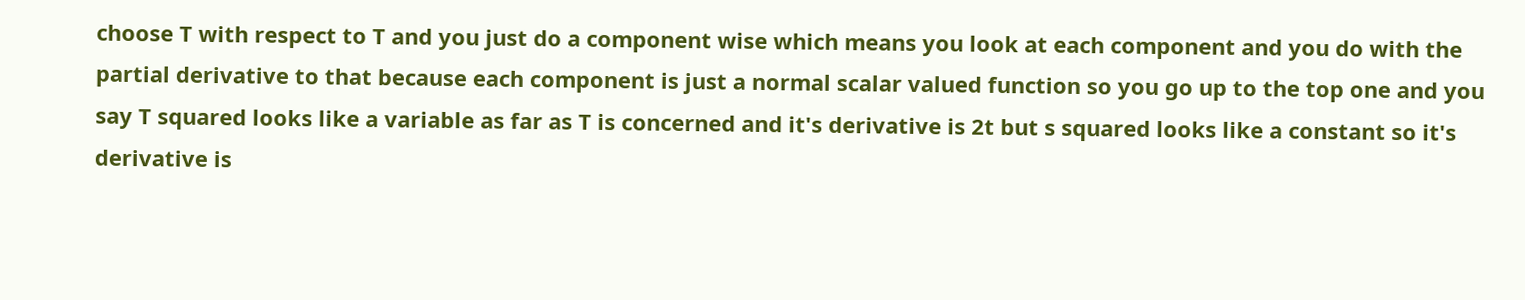choose T with respect to T and you just do a component wise which means you look at each component and you do with the partial derivative to that because each component is just a normal scalar valued function so you go up to the top one and you say T squared looks like a variable as far as T is concerned and it's derivative is 2t but s squared looks like a constant so it's derivative is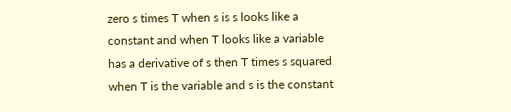zero s times T when s is s looks like a constant and when T looks like a variable has a derivative of s then T times s squared when T is the variable and s is the constant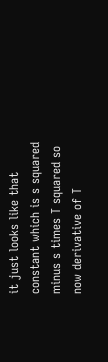it just looks like that constant which is s squared minus s times T squared so now derivative of T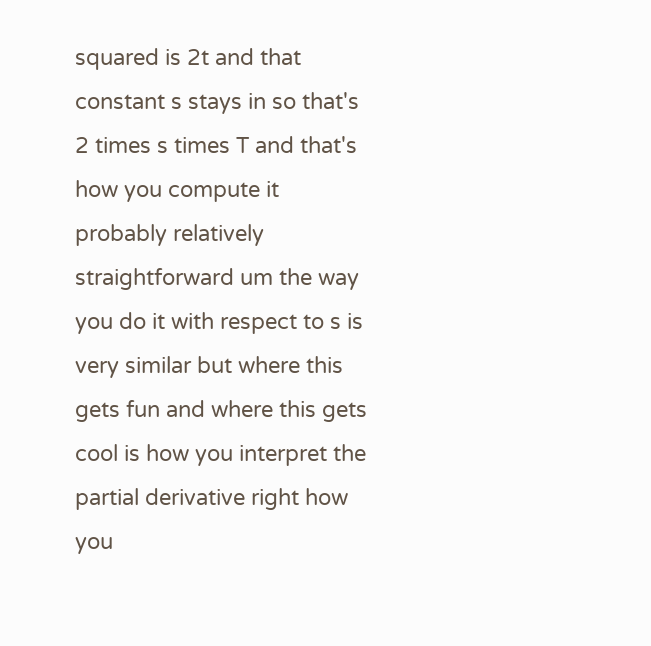squared is 2t and that constant s stays in so that's 2 times s times T and that's how you compute it probably relatively straightforward um the way you do it with respect to s is very similar but where this gets fun and where this gets cool is how you interpret the partial derivative right how you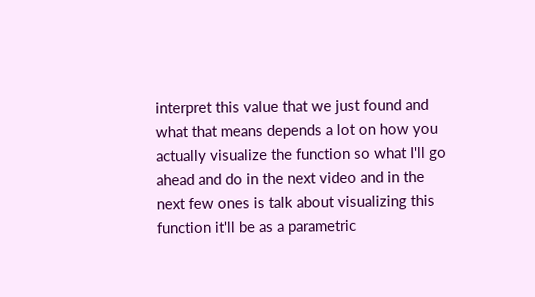interpret this value that we just found and what that means depends a lot on how you actually visualize the function so what I'll go ahead and do in the next video and in the next few ones is talk about visualizing this function it'll be as a parametric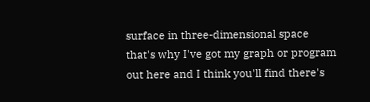surface in three-dimensional space that's why I've got my graph or program out here and I think you'll find there's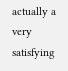actually a very satisfying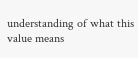understanding of what this value means